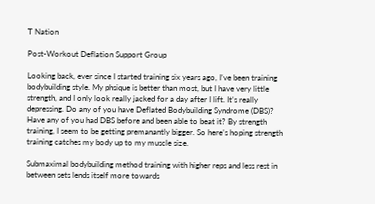T Nation

Post-Workout Deflation Support Group

Looking back, ever since I started training six years ago, I’ve been training bodybuilding style. My phsique is better than most, but I have very little strength, and I only look really jacked for a day after I lift. It’s really depressing. Do any of you have Deflated Bodybuilding Syndrome (DBS)? Have any of you had DBS before and been able to beat it? By strength training, I seem to be getting premanantly bigger. So here’s hoping strength training catches my body up to my muscle size.

Submaximal bodybuilding method training with higher reps and less rest in between sets lends itself more towards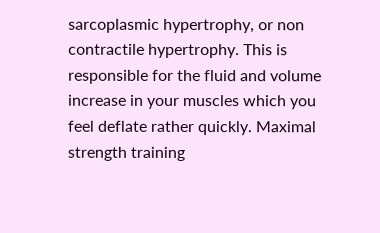sarcoplasmic hypertrophy, or non contractile hypertrophy. This is responsible for the fluid and volume increase in your muscles which you feel deflate rather quickly. Maximal strength training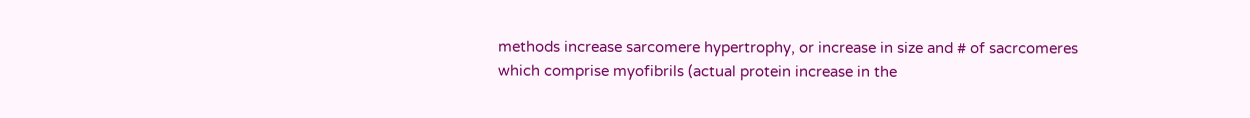methods increase sarcomere hypertrophy, or increase in size and # of sacrcomeres which comprise myofibrils (actual protein increase in the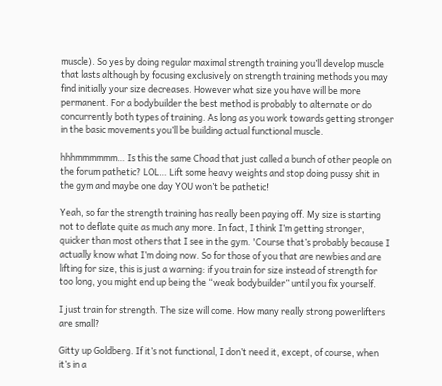muscle). So yes by doing regular maximal strength training you’ll develop muscle that lasts although by focusing exclusively on strength training methods you may find initially your size decreases. However what size you have will be more permanent. For a bodybuilder the best method is probably to alternate or do concurrently both types of training. As long as you work towards getting stronger in the basic movements you’ll be building actual functional muscle.

hhhmmmmmm… Is this the same Choad that just called a bunch of other people on the forum pathetic? LOL… Lift some heavy weights and stop doing pussy shit in the gym and maybe one day YOU won’t be pathetic!

Yeah, so far the strength training has really been paying off. My size is starting not to deflate quite as much any more. In fact, I think I’m getting stronger, quicker than most others that I see in the gym. 'Course that’s probably because I actually know what I’m doing now. So for those of you that are newbies and are lifting for size, this is just a warning: if you train for size instead of strength for too long, you might end up being the “weak bodybuilder” until you fix yourself.

I just train for strength. The size will come. How many really strong powerlifters are small?

Gitty up Goldberg. If it’s not functional, I don’t need it, except, of course, when it’s in a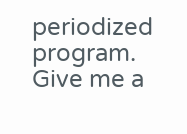periodized program. Give me a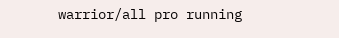warrior/all pro running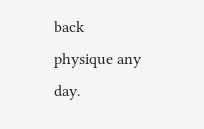back physique any day.